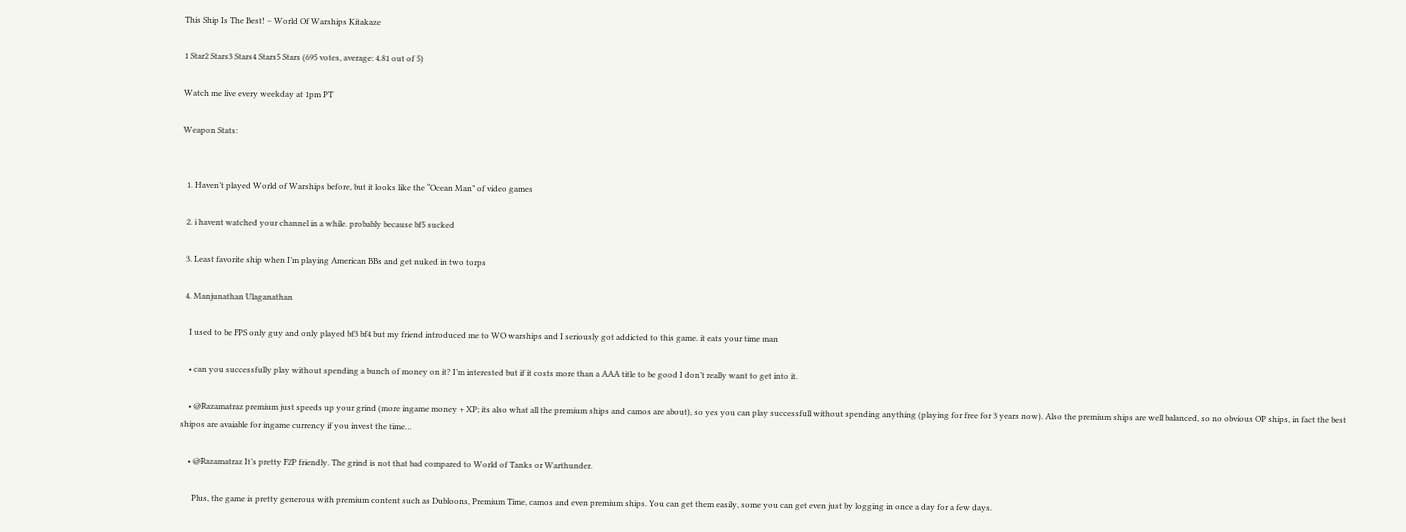This Ship Is The Best! – World Of Warships Kitakaze

1 Star2 Stars3 Stars4 Stars5 Stars (695 votes, average: 4.81 out of 5)

Watch me live every weekday at 1pm PT

Weapon Stats:


  1. Haven’t played World of Warships before, but it looks like the “Ocean Man” of video games

  2. i havent watched your channel in a while. probably because bf5 sucked

  3. Least favorite ship when I’m playing American BBs and get nuked in two torps

  4. Manjunathan Ulaganathan

    I used to be FPS only guy and only played bf3 bf4 but my friend introduced me to WO warships and I seriously got addicted to this game. it eats your time man

    • can you successfully play without spending a bunch of money on it? I’m interested but if it costs more than a AAA title to be good I don’t really want to get into it.

    • @Razamatraz premium just speeds up your grind (more ingame money + XP; its also what all the premium ships and camos are about), so yes you can play successfull without spending anything (playing for free for 3 years now). Also the premium ships are well balanced, so no obvious OP ships, in fact the best shipos are avaiable for ingame currency if you invest the time…

    • @Razamatraz It’s pretty F2P friendly. The grind is not that bad compared to World of Tanks or Warthunder.

      Plus, the game is pretty generous with premium content such as Dubloons, Premium Time, camos and even premium ships. You can get them easily, some you can get even just by logging in once a day for a few days.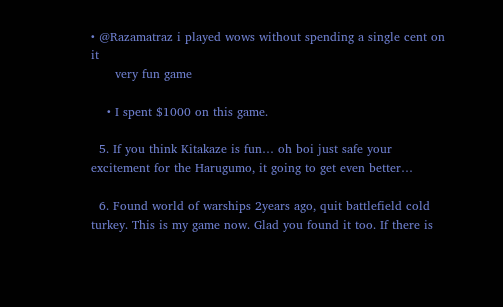• @Razamatraz i played wows without spending a single cent on it
      very fun game

    • I spent $1000 on this game.

  5. If you think Kitakaze is fun… oh boi just safe your excitement for the Harugumo, it going to get even better…

  6. Found world of warships 2years ago, quit battlefield cold turkey. This is my game now. Glad you found it too. If there is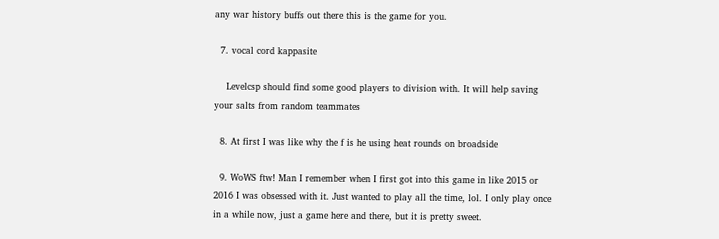any war history buffs out there this is the game for you.

  7. vocal cord kappasite

    Levelcsp should find some good players to division with. It will help saving your salts from random teammates

  8. At first I was like why the f is he using heat rounds on broadside

  9. WoWS ftw! Man I remember when I first got into this game in like 2015 or 2016 I was obsessed with it. Just wanted to play all the time, lol. I only play once in a while now, just a game here and there, but it is pretty sweet.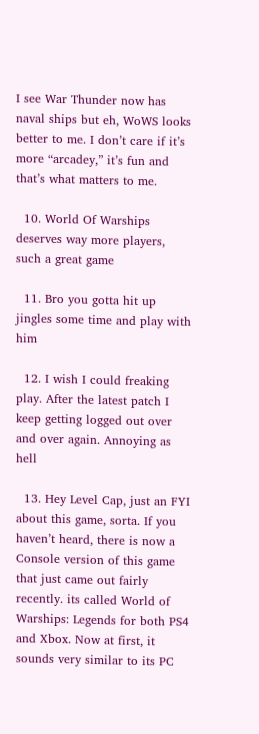I see War Thunder now has naval ships but eh, WoWS looks better to me. I don’t care if it’s more “arcadey,” it’s fun and that’s what matters to me.

  10. World Of Warships deserves way more players, such a great game

  11. Bro you gotta hit up jingles some time and play with him

  12. I wish I could freaking play. After the latest patch I keep getting logged out over and over again. Annoying as hell

  13. Hey Level Cap, just an FYI about this game, sorta. If you haven’t heard, there is now a Console version of this game that just came out fairly recently. its called World of Warships: Legends for both PS4 and Xbox. Now at first, it sounds very similar to its PC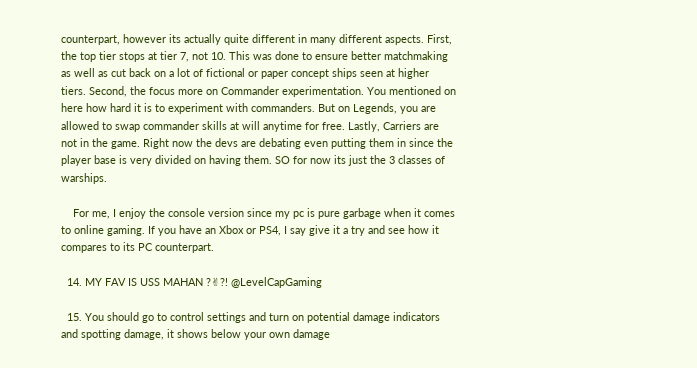counterpart, however its actually quite different in many different aspects. First, the top tier stops at tier 7, not 10. This was done to ensure better matchmaking as well as cut back on a lot of fictional or paper concept ships seen at higher tiers. Second, the focus more on Commander experimentation. You mentioned on here how hard it is to experiment with commanders. But on Legends, you are allowed to swap commander skills at will anytime for free. Lastly, Carriers are not in the game. Right now the devs are debating even putting them in since the player base is very divided on having them. SO for now its just the 3 classes of warships.

    For me, I enjoy the console version since my pc is pure garbage when it comes to online gaming. If you have an Xbox or PS4, I say give it a try and see how it compares to its PC counterpart.

  14. MY FAV IS USS MAHAN ?✌?! @LevelCapGaming

  15. You should go to control settings and turn on potential damage indicators and spotting damage, it shows below your own damage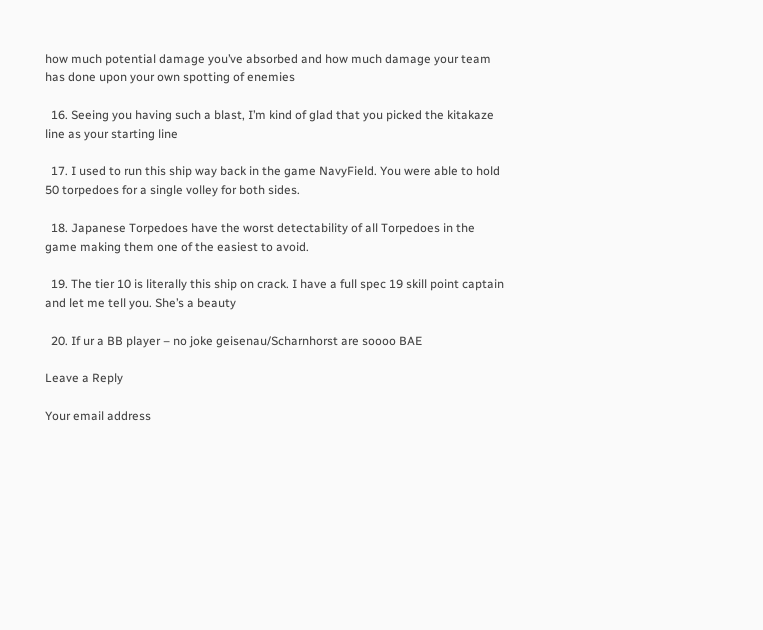how much potential damage you’ve absorbed and how much damage your team has done upon your own spotting of enemies

  16. Seeing you having such a blast, I’m kind of glad that you picked the kitakaze line as your starting line

  17. I used to run this ship way back in the game NavyField. You were able to hold 50 torpedoes for a single volley for both sides.

  18. Japanese Torpedoes have the worst detectability of all Torpedoes in the game making them one of the easiest to avoid.

  19. The tier 10 is literally this ship on crack. I have a full spec 19 skill point captain and let me tell you. She’s a beauty

  20. If ur a BB player – no joke geisenau/Scharnhorst are soooo BAE

Leave a Reply

Your email address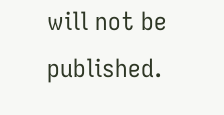will not be published.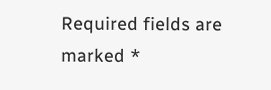Required fields are marked *